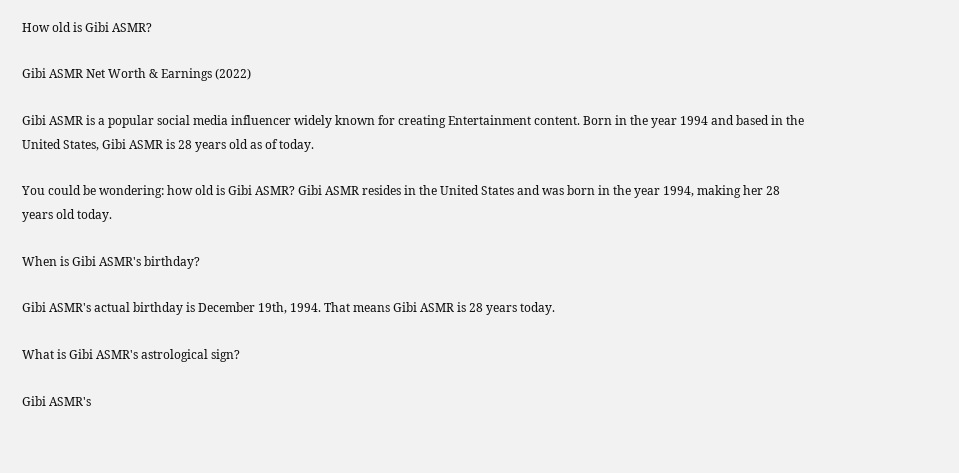How old is Gibi ASMR?

Gibi ASMR Net Worth & Earnings (2022)

Gibi ASMR is a popular social media influencer widely known for creating Entertainment content. Born in the year 1994 and based in the United States, Gibi ASMR is 28 years old as of today.

You could be wondering: how old is Gibi ASMR? Gibi ASMR resides in the United States and was born in the year 1994, making her 28 years old today.

When is Gibi ASMR's birthday?

Gibi ASMR's actual birthday is December 19th, 1994. That means Gibi ASMR is 28 years today.

What is Gibi ASMR's astrological sign?

Gibi ASMR's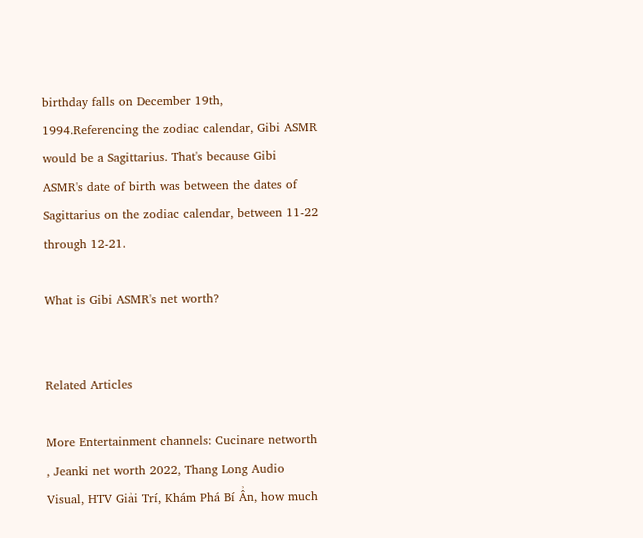birthday falls on December 19th, 1994.Referencing the zodiac calendar, Gibi ASMR would be a Sagittarius. That's because Gibi ASMR's date of birth was between the dates of Sagittarius on the zodiac calendar, between 11-22 through 12-21.

What is Gibi ASMR's net worth?


Related Articles

More Entertainment channels: Cucinare networth , Jeanki net worth 2022, Thang Long Audio Visual, HTV Giải Trí, Khám Phá Bí Ẩn, how much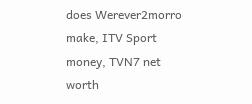does Werever2morro make, ITV Sport money, TVN7 net worth